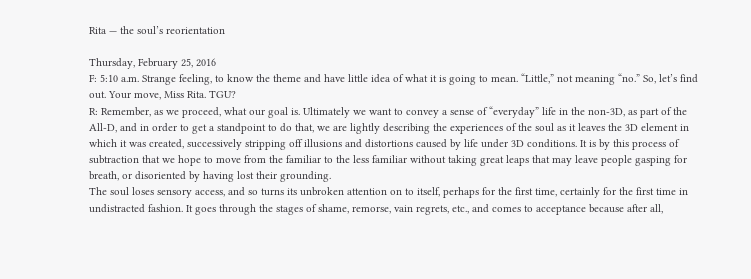Rita — the soul’s reorientation

Thursday, February 25, 2016
F: 5:10 a.m. Strange feeling, to know the theme and have little idea of what it is going to mean. “Little,” not meaning “no.” So, let’s find out. Your move, Miss Rita. TGU?
R: Remember, as we proceed, what our goal is. Ultimately we want to convey a sense of “everyday” life in the non-3D, as part of the All-D, and in order to get a standpoint to do that, we are lightly describing the experiences of the soul as it leaves the 3D element in which it was created, successively stripping off illusions and distortions caused by life under 3D conditions. It is by this process of subtraction that we hope to move from the familiar to the less familiar without taking great leaps that may leave people gasping for breath, or disoriented by having lost their grounding.
The soul loses sensory access, and so turns its unbroken attention on to itself, perhaps for the first time, certainly for the first time in undistracted fashion. It goes through the stages of shame, remorse, vain regrets, etc., and comes to acceptance because after all,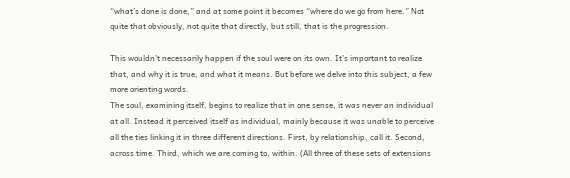“what’s done is done,” and at some point it becomes “where do we go from here.” Not quite that obviously, not quite that directly, but still, that is the progression.

This wouldn’t necessarily happen if the soul were on its own. It’s important to realize that, and why it is true, and what it means. But before we delve into this subject, a few more orienting words.
The soul, examining itself, begins to realize that in one sense, it was never an individual at all. Instead it perceived itself as individual, mainly because it was unable to perceive all the ties linking it in three different directions. First, by relationship, call it. Second, across time. Third, which we are coming to, within. (All three of these sets of extensions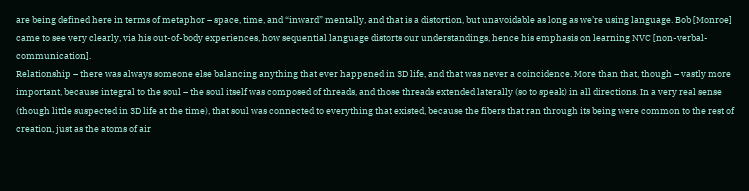are being defined here in terms of metaphor – space, time, and “inward” mentally, and that is a distortion, but unavoidable as long as we’re using language. Bob [Monroe] came to see very clearly, via his out-of-body experiences, how sequential language distorts our understandings, hence his emphasis on learning NVC [non-verbal-communication].
Relationship – there was always someone else balancing anything that ever happened in 3D life, and that was never a coincidence. More than that, though – vastly more important, because integral to the soul – the soul itself was composed of threads, and those threads extended laterally (so to speak) in all directions. In a very real sense (though little suspected in 3D life at the time), that soul was connected to everything that existed, because the fibers that ran through its being were common to the rest of creation, just as the atoms of air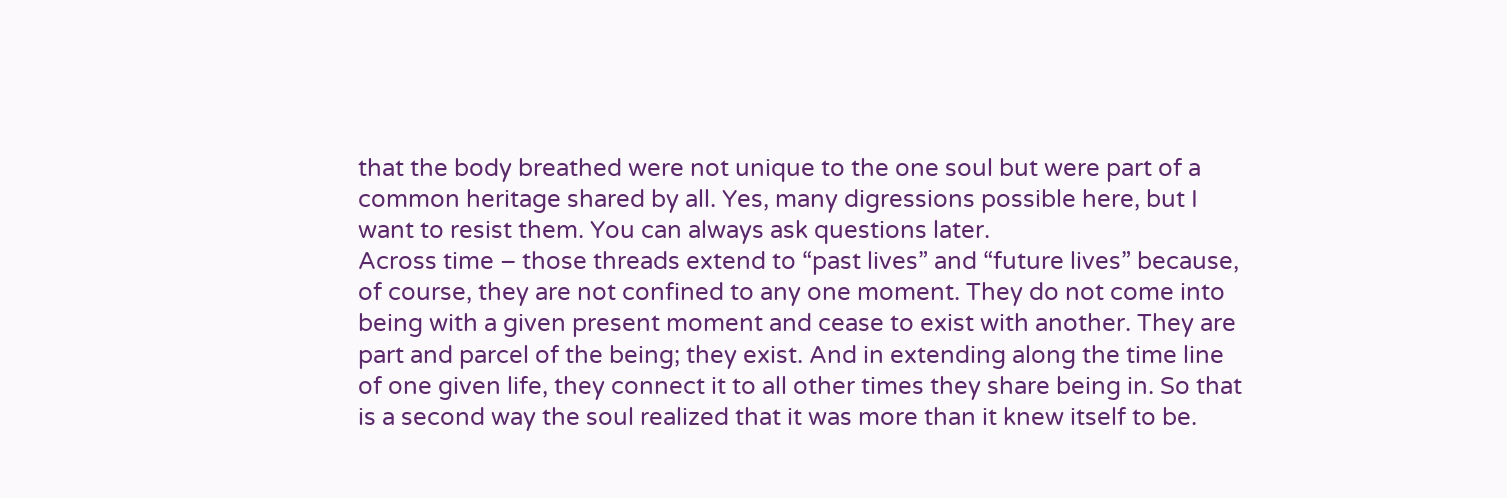that the body breathed were not unique to the one soul but were part of a common heritage shared by all. Yes, many digressions possible here, but I want to resist them. You can always ask questions later.
Across time – those threads extend to “past lives” and “future lives” because, of course, they are not confined to any one moment. They do not come into being with a given present moment and cease to exist with another. They are part and parcel of the being; they exist. And in extending along the time line of one given life, they connect it to all other times they share being in. So that is a second way the soul realized that it was more than it knew itself to be.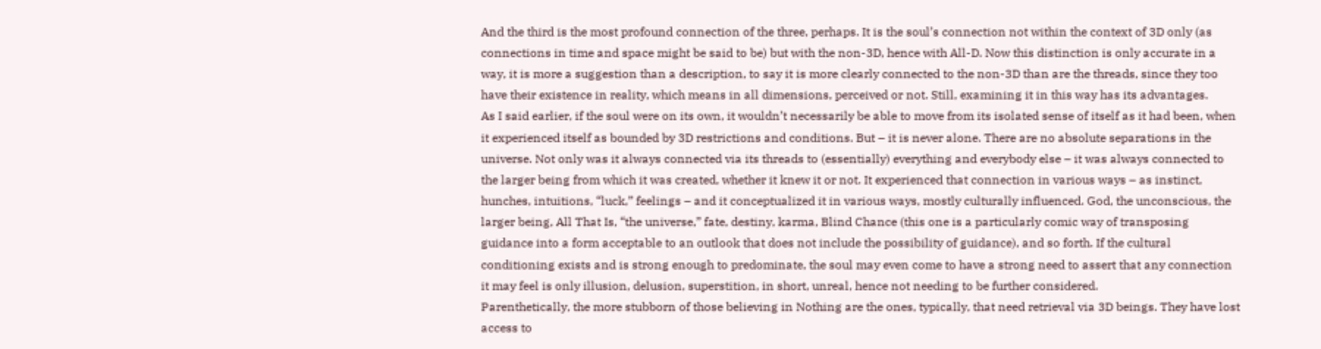And the third is the most profound connection of the three, perhaps. It is the soul’s connection not within the context of 3D only (as connections in time and space might be said to be) but with the non-3D, hence with All-D. Now this distinction is only accurate in a way, it is more a suggestion than a description, to say it is more clearly connected to the non-3D than are the threads, since they too have their existence in reality, which means in all dimensions, perceived or not. Still, examining it in this way has its advantages.
As I said earlier, if the soul were on its own, it wouldn’t necessarily be able to move from its isolated sense of itself as it had been, when it experienced itself as bounded by 3D restrictions and conditions. But – it is never alone. There are no absolute separations in the universe. Not only was it always connected via its threads to (essentially) everything and everybody else – it was always connected to the larger being from which it was created, whether it knew it or not. It experienced that connection in various ways – as instinct, hunches, intuitions, “luck,” feelings – and it conceptualized it in various ways, mostly culturally influenced. God, the unconscious, the larger being, All That Is, “the universe,” fate, destiny, karma, Blind Chance (this one is a particularly comic way of transposing guidance into a form acceptable to an outlook that does not include the possibility of guidance), and so forth. If the cultural conditioning exists and is strong enough to predominate, the soul may even come to have a strong need to assert that any connection it may feel is only illusion, delusion, superstition, in short, unreal, hence not needing to be further considered.
Parenthetically, the more stubborn of those believing in Nothing are the ones, typically, that need retrieval via 3D beings. They have lost access to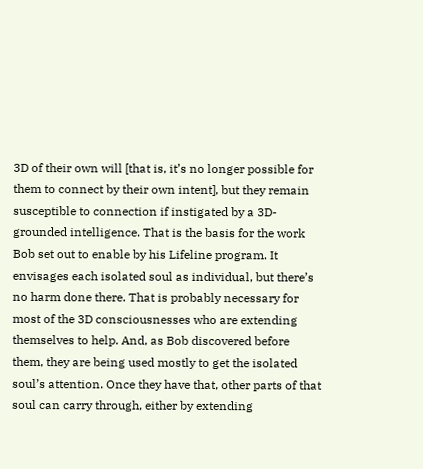3D of their own will [that is, it’s no longer possible for them to connect by their own intent], but they remain susceptible to connection if instigated by a 3D-grounded intelligence. That is the basis for the work Bob set out to enable by his Lifeline program. It envisages each isolated soul as individual, but there’s no harm done there. That is probably necessary for most of the 3D consciousnesses who are extending themselves to help. And, as Bob discovered before them, they are being used mostly to get the isolated soul’s attention. Once they have that, other parts of that soul can carry through, either by extending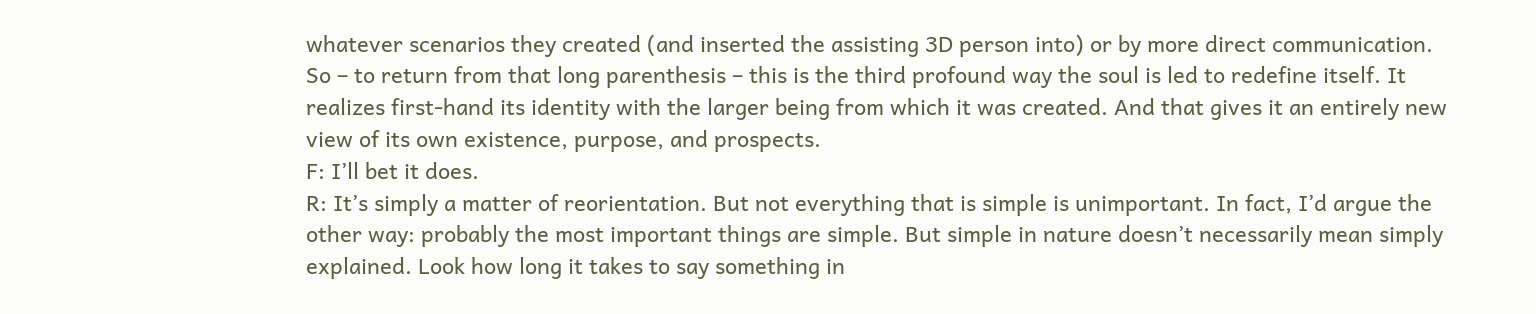whatever scenarios they created (and inserted the assisting 3D person into) or by more direct communication.
So – to return from that long parenthesis – this is the third profound way the soul is led to redefine itself. It realizes first-hand its identity with the larger being from which it was created. And that gives it an entirely new view of its own existence, purpose, and prospects.
F: I’ll bet it does.
R: It’s simply a matter of reorientation. But not everything that is simple is unimportant. In fact, I’d argue the other way: probably the most important things are simple. But simple in nature doesn’t necessarily mean simply explained. Look how long it takes to say something in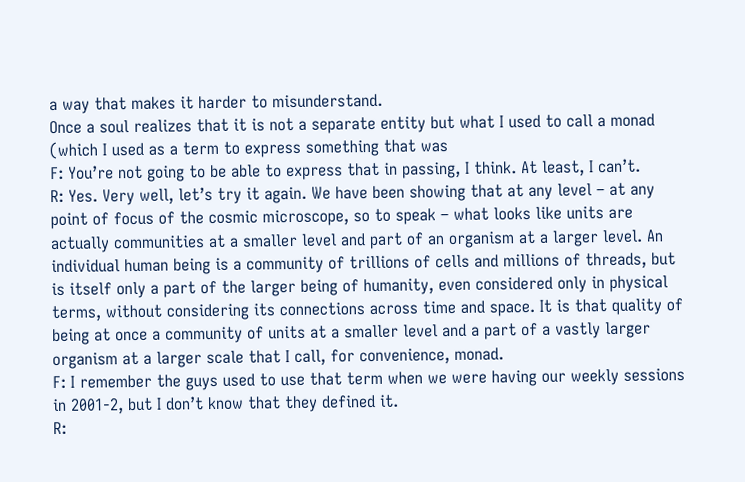a way that makes it harder to misunderstand.
Once a soul realizes that it is not a separate entity but what I used to call a monad (which I used as a term to express something that was
F: You’re not going to be able to express that in passing, I think. At least, I can’t.
R: Yes. Very well, let’s try it again. We have been showing that at any level – at any point of focus of the cosmic microscope, so to speak – what looks like units are actually communities at a smaller level and part of an organism at a larger level. An individual human being is a community of trillions of cells and millions of threads, but is itself only a part of the larger being of humanity, even considered only in physical terms, without considering its connections across time and space. It is that quality of being at once a community of units at a smaller level and a part of a vastly larger organism at a larger scale that I call, for convenience, monad.
F: I remember the guys used to use that term when we were having our weekly sessions in 2001-2, but I don’t know that they defined it.
R: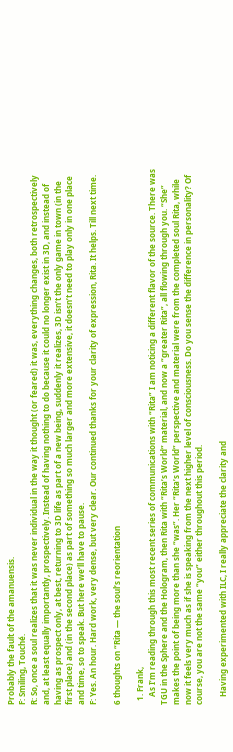Probably the fault of the amanuensis.
F: Smiling, Touché.
R: So, once a soul realizes that it was never individual in the way it thought (or feared) it was, everything changes, both retrospectively and, at least equally importantly, prospectively. Instead of having nothing to do because it could no longer exist in 3D, and instead of having as prospect only, at best, returning to 3D life as part of a new being, suddenly it realizes, 3D isn’t the only game in town (in the first place) and (in the second place) as part of something so much larger and more extensive, it doesn’t need to play only in one place and time, so to speak. But here we’ll have to pause.
F: Yes. An hour. Hard work, very dense, but very clear. Our continued thanks for your clarity of expression, Rita. It helps. Till next time.

6 thoughts on “Rita — the soul’s reorientation

  1. Frank,
    As I’m reading through this most recent series of communications with “Rita” I am noticing a different flavor of the source. There was TGU in the Sphere and the Hologram, then Rita with “Rita’s World” material, and now a “greater Rita”, all flowing through you. “She” makes the point of being more than she “was”. Her “Rita’s World” perspective and material were from the completed soul Rita, while now it feels very much as if she is speaking from the next higher level of consciousness. Do you sense the difference in personality? Of course, you are not the same “you” either throughout this period.

    Having experimented with ILC, I really appreciate the clarity and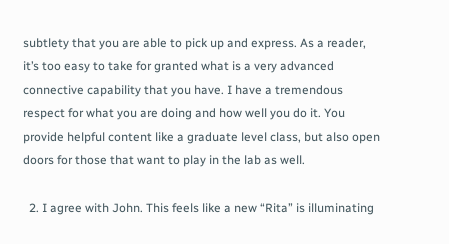subtlety that you are able to pick up and express. As a reader, it’s too easy to take for granted what is a very advanced connective capability that you have. I have a tremendous respect for what you are doing and how well you do it. You provide helpful content like a graduate level class, but also open doors for those that want to play in the lab as well.

  2. I agree with John. This feels like a new “Rita” is illuminating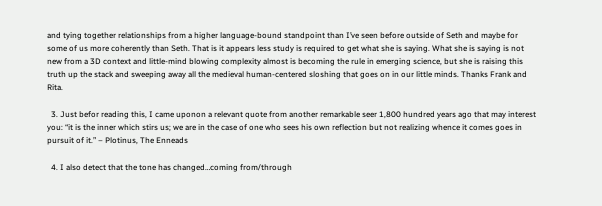and tying together relationships from a higher language-bound standpoint than I’ve seen before outside of Seth and maybe for some of us more coherently than Seth. That is it appears less study is required to get what she is saying. What she is saying is not new from a 3D context and little-mind blowing complexity almost is becoming the rule in emerging science, but she is raising this truth up the stack and sweeping away all the medieval human-centered sloshing that goes on in our little minds. Thanks Frank and Rita.

  3. Just befor reading this, I came uponon a relevant quote from another remarkable seer 1,800 hundred years ago that may interest you: “it is the inner which stirs us; we are in the case of one who sees his own reflection but not realizing whence it comes goes in pursuit of it.” – Plotinus, The Enneads

  4. I also detect that the tone has changed…coming from/through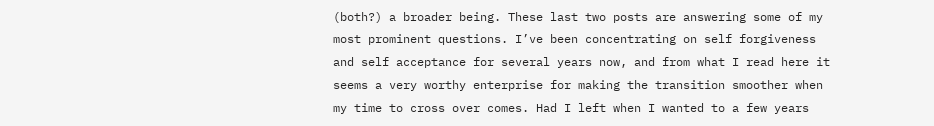(both?) a broader being. These last two posts are answering some of my most prominent questions. I’ve been concentrating on self forgiveness and self acceptance for several years now, and from what I read here it seems a very worthy enterprise for making the transition smoother when my time to cross over comes. Had I left when I wanted to a few years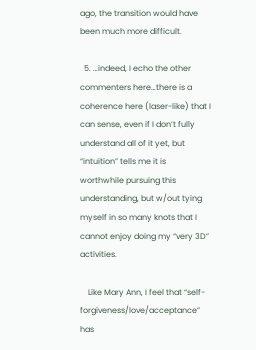ago, the transition would have been much more difficult.

  5. …indeed, I echo the other commenters here…there is a coherence here (laser-like) that I can sense, even if I don’t fully understand all of it yet, but “intuition” tells me it is worthwhile pursuing this understanding, but w/out tying myself in so many knots that I cannot enjoy doing my “very 3D” activities.

    Like Mary Ann, I feel that “self-forgiveness/love/acceptance” has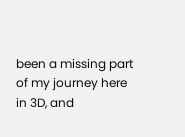been a missing part of my journey here in 3D, and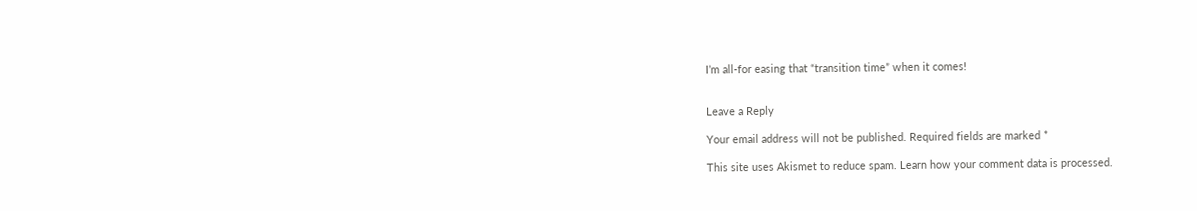I’m all-for easing that “transition time” when it comes!


Leave a Reply

Your email address will not be published. Required fields are marked *

This site uses Akismet to reduce spam. Learn how your comment data is processed.